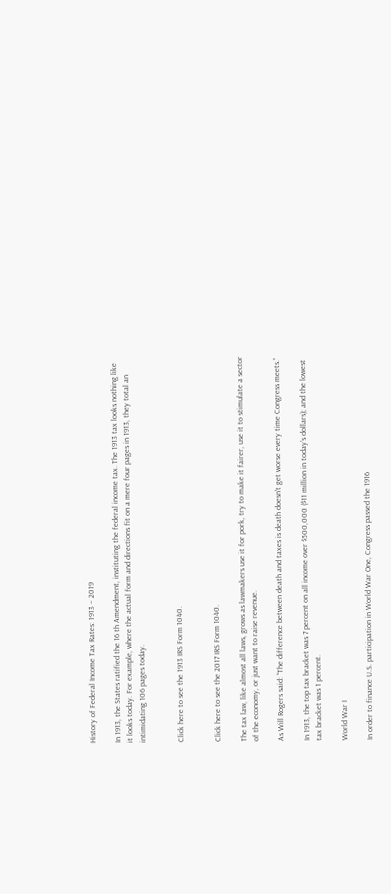History of Federal Income Tax Rates: 1913 – 2019

In 1913, the States ratified the 16 th Amendment, instituting the federal income tax. The 1913 tax looks nothing like it looks today. For example, where the actual form and directions fit on a mere four pages in 1913, they total an intimidating 106 pages today.


Click here to see the 1913 IRS Form 1040.


Click here to see the 2017 IRS Form 1040.

The tax law, like almost all laws, grows as lawmakers use it for pork, try to make it fairer, use it to stimulate a sector of the economy, or just want to raise revenue.

As Will Rogers said: “The difference between death and taxes is death doesn't get worse every time Congress meets.”

In 1913, the top tax bracket was 7 percent on all income over $500,000 ($11 million in today’s dollars); and the lowest tax bracket was 1 percent.

World War I

In order to finance U.S. participation in World War One, Congress passed the 1916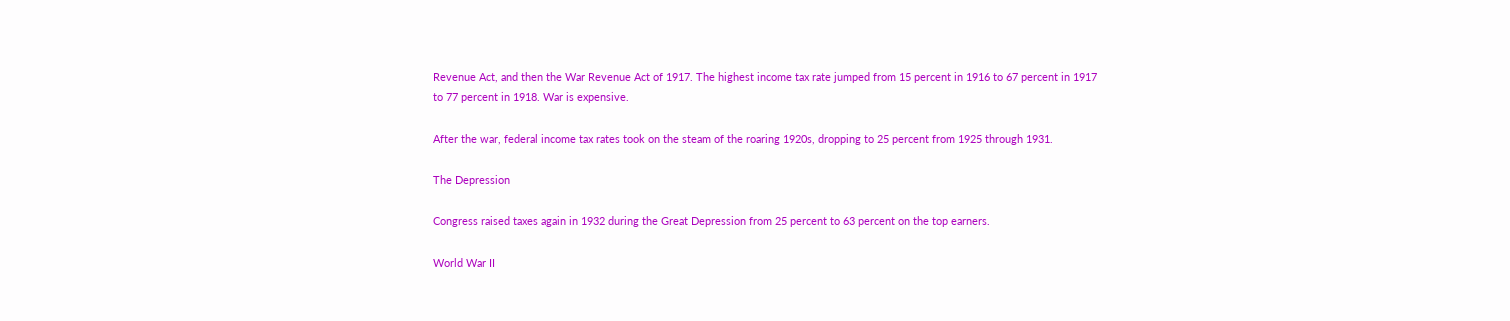Revenue Act, and then the War Revenue Act of 1917. The highest income tax rate jumped from 15 percent in 1916 to 67 percent in 1917 to 77 percent in 1918. War is expensive.

After the war, federal income tax rates took on the steam of the roaring 1920s, dropping to 25 percent from 1925 through 1931.

The Depression

Congress raised taxes again in 1932 during the Great Depression from 25 percent to 63 percent on the top earners.

World War II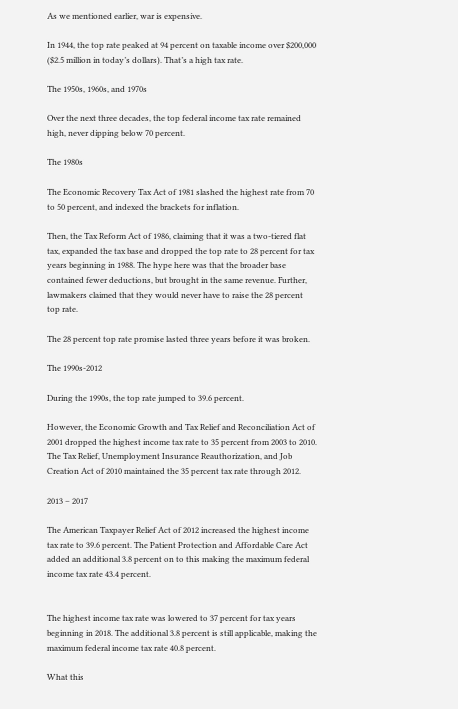As we mentioned earlier, war is expensive.

In 1944, the top rate peaked at 94 percent on taxable income over $200,000 ($2.5 million in today’s dollars). That’s a high tax rate.

The 1950s, 1960s, and 1970s

Over the next three decades, the top federal income tax rate remained high, never dipping below 70 percent.

The 1980s

The Economic Recovery Tax Act of 1981 slashed the highest rate from 70 to 50 percent, and indexed the brackets for inflation.

Then, the Tax Reform Act of 1986, claiming that it was a two-tiered flat tax, expanded the tax base and dropped the top rate to 28 percent for tax years beginning in 1988. The hype here was that the broader base contained fewer deductions, but brought in the same revenue. Further, lawmakers claimed that they would never have to raise the 28 percent top rate.

The 28 percent top rate promise lasted three years before it was broken.

The 1990s-2012

During the 1990s, the top rate jumped to 39.6 percent.

However, the Economic Growth and Tax Relief and Reconciliation Act of 2001 dropped the highest income tax rate to 35 percent from 2003 to 2010. The Tax Relief, Unemployment Insurance Reauthorization, and Job Creation Act of 2010 maintained the 35 percent tax rate through 2012.

2013 – 2017

The American Taxpayer Relief Act of 2012 increased the highest income tax rate to 39.6 percent. The Patient Protection and Affordable Care Act added an additional 3.8 percent on to this making the maximum federal income tax rate 43.4 percent.


The highest income tax rate was lowered to 37 percent for tax years beginning in 2018. The additional 3.8 percent is still applicable, making the maximum federal income tax rate 40.8 percent.

What this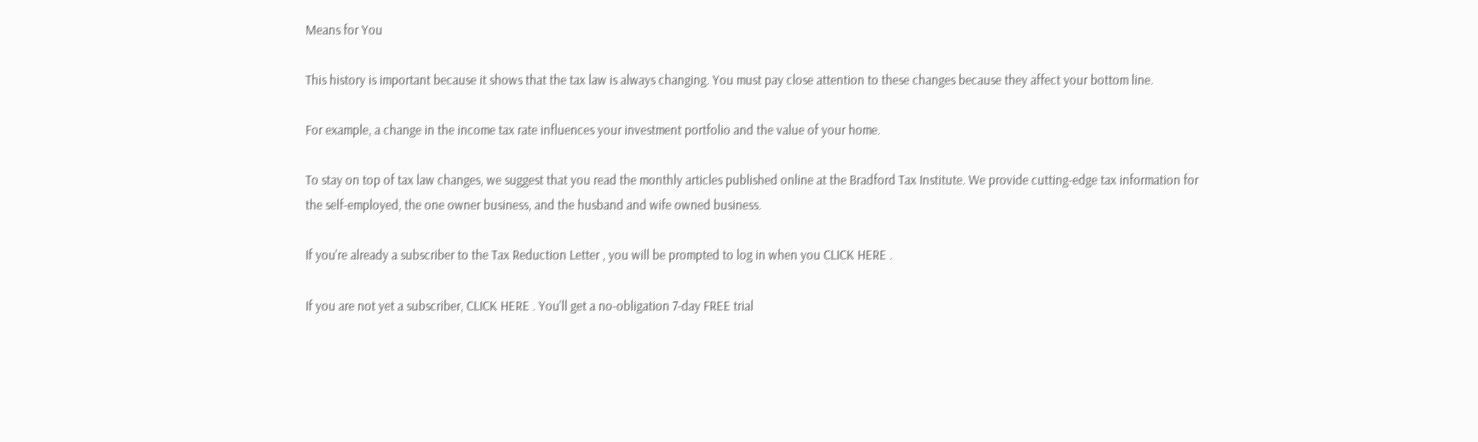Means for You

This history is important because it shows that the tax law is always changing. You must pay close attention to these changes because they affect your bottom line.

For example, a change in the income tax rate influences your investment portfolio and the value of your home.

To stay on top of tax law changes, we suggest that you read the monthly articles published online at the Bradford Tax Institute. We provide cutting-edge tax information for the self-employed, the one owner business, and the husband and wife owned business.

If you're already a subscriber to the Tax Reduction Letter , you will be prompted to log in when you CLICK HERE .

If you are not yet a subscriber, CLICK HERE . You'll get a no-obligation 7-day FREE trial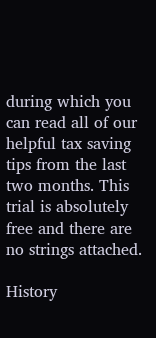during which you can read all of our helpful tax saving tips from the last two months. This trial is absolutely free and there are no strings attached.

History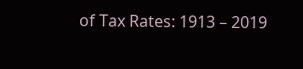of Tax Rates: 1913 – 2019